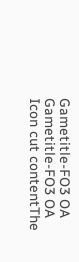Gametitle-FO3 OA
Gametitle-FO3 OA
Icon cut contentThe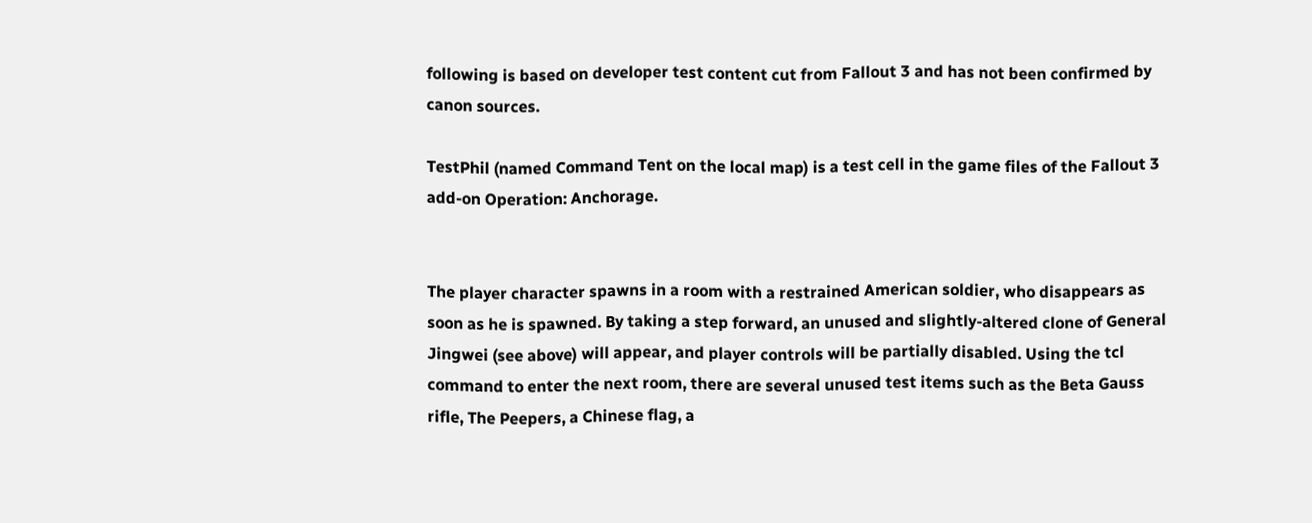following is based on developer test content cut from Fallout 3 and has not been confirmed by canon sources.

TestPhil (named Command Tent on the local map) is a test cell in the game files of the Fallout 3 add-on Operation: Anchorage.


The player character spawns in a room with a restrained American soldier, who disappears as soon as he is spawned. By taking a step forward, an unused and slightly-altered clone of General Jingwei (see above) will appear, and player controls will be partially disabled. Using the tcl command to enter the next room, there are several unused test items such as the Beta Gauss rifle, The Peepers, a Chinese flag, a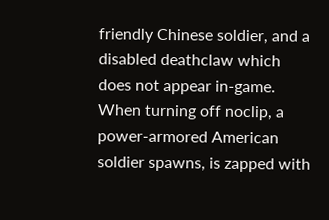friendly Chinese soldier, and a disabled deathclaw which does not appear in-game. When turning off noclip, a power-armored American soldier spawns, is zapped with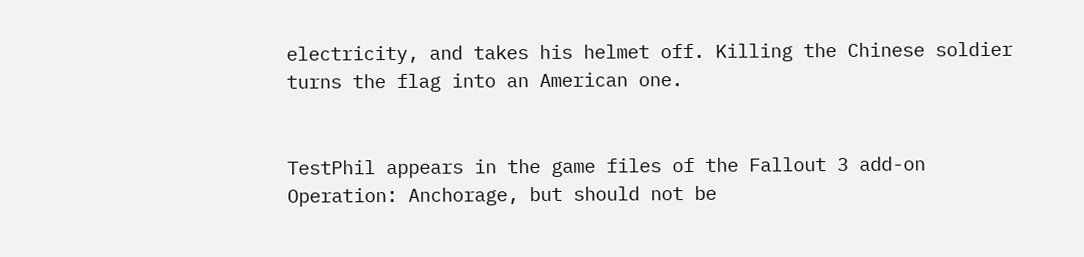electricity, and takes his helmet off. Killing the Chinese soldier turns the flag into an American one.


TestPhil appears in the game files of the Fallout 3 add-on Operation: Anchorage, but should not be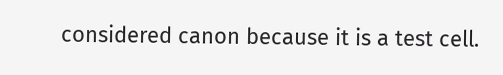considered canon because it is a test cell.